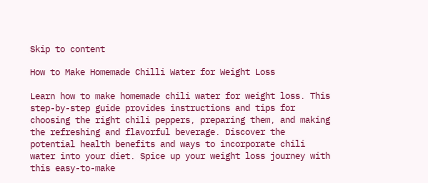Skip to content

How to Make Homemade Chilli Water for Weight Loss

Learn how to make homemade chili water for weight loss. This step-by-step guide provides instructions and tips for choosing the right chili peppers, preparing them, and making the refreshing and flavorful beverage. Discover the potential health benefits and ways to incorporate chili water into your diet. Spice up your weight loss journey with this easy-to-make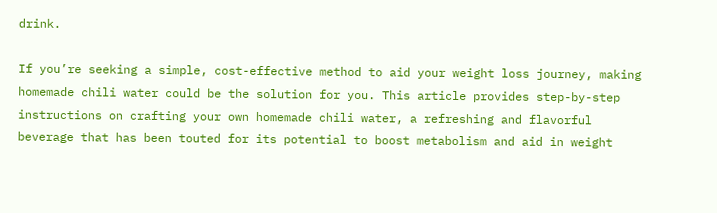drink.

If you’re seeking a simple, cost-effective method to aid your weight loss journey, making homemade chili water could be the solution for you. This article provides step-by-step instructions on crafting your own homemade chili water, a refreshing and flavorful beverage that has been touted for its potential to boost metabolism and aid in weight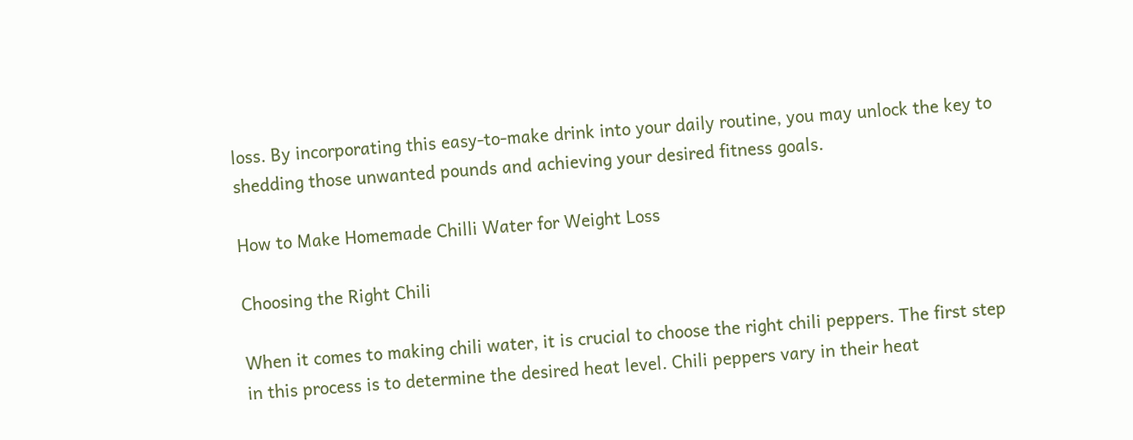loss. By incorporating this easy-to-make drink into your daily routine, you may unlock the key to shedding those unwanted pounds and achieving your desired fitness goals.

How to Make Homemade Chilli Water for Weight Loss

Choosing the Right Chili

When it comes to making chili water, it is crucial to choose the right chili peppers. The first step in this process is to determine the desired heat level. Chili peppers vary in their heat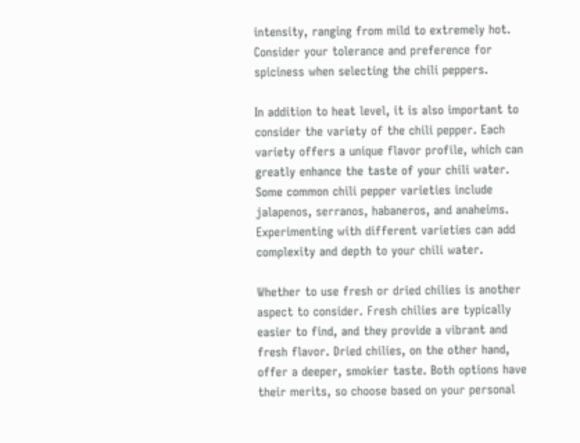intensity, ranging from mild to extremely hot. Consider your tolerance and preference for spiciness when selecting the chili peppers.

In addition to heat level, it is also important to consider the variety of the chili pepper. Each variety offers a unique flavor profile, which can greatly enhance the taste of your chili water. Some common chili pepper varieties include jalapenos, serranos, habaneros, and anaheims. Experimenting with different varieties can add complexity and depth to your chili water.

Whether to use fresh or dried chilies is another aspect to consider. Fresh chilies are typically easier to find, and they provide a vibrant and fresh flavor. Dried chilies, on the other hand, offer a deeper, smokier taste. Both options have their merits, so choose based on your personal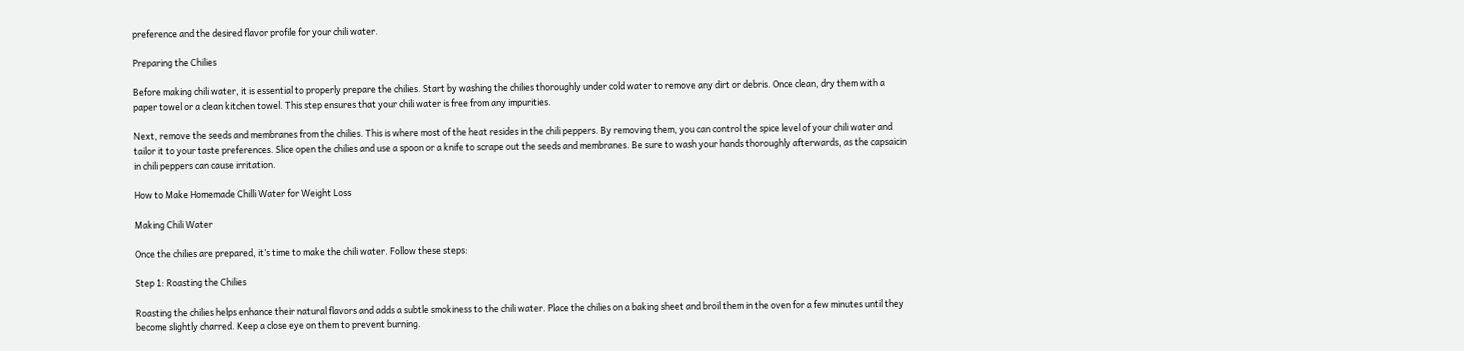preference and the desired flavor profile for your chili water.

Preparing the Chilies

Before making chili water, it is essential to properly prepare the chilies. Start by washing the chilies thoroughly under cold water to remove any dirt or debris. Once clean, dry them with a paper towel or a clean kitchen towel. This step ensures that your chili water is free from any impurities.

Next, remove the seeds and membranes from the chilies. This is where most of the heat resides in the chili peppers. By removing them, you can control the spice level of your chili water and tailor it to your taste preferences. Slice open the chilies and use a spoon or a knife to scrape out the seeds and membranes. Be sure to wash your hands thoroughly afterwards, as the capsaicin in chili peppers can cause irritation.

How to Make Homemade Chilli Water for Weight Loss

Making Chili Water

Once the chilies are prepared, it’s time to make the chili water. Follow these steps:

Step 1: Roasting the Chilies

Roasting the chilies helps enhance their natural flavors and adds a subtle smokiness to the chili water. Place the chilies on a baking sheet and broil them in the oven for a few minutes until they become slightly charred. Keep a close eye on them to prevent burning.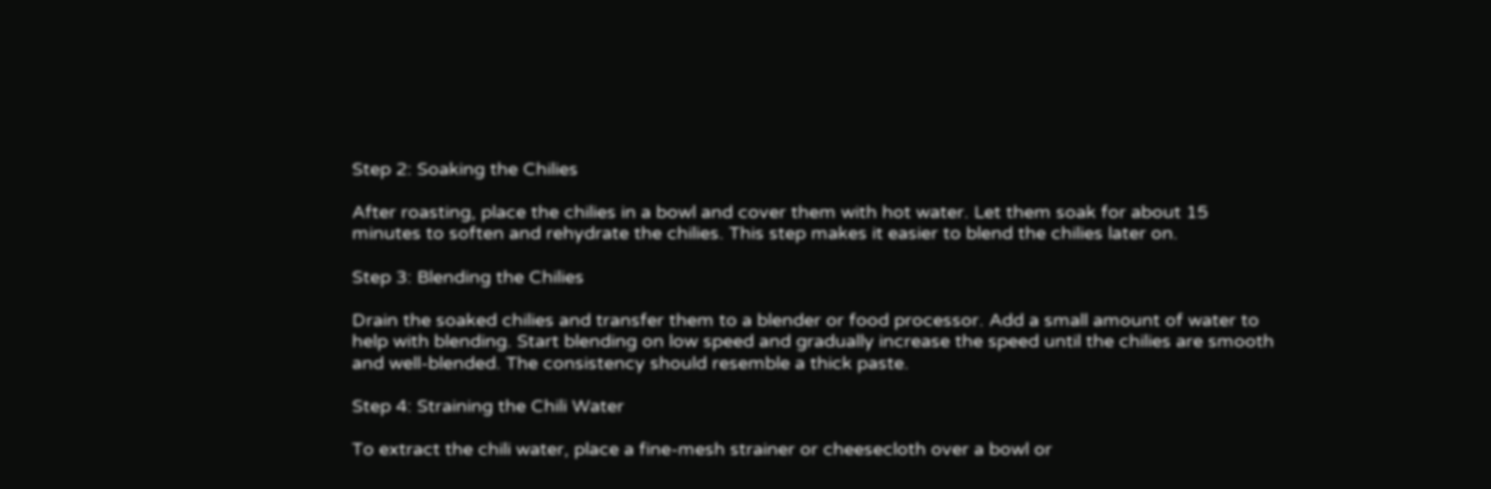Step 2: Soaking the Chilies

After roasting, place the chilies in a bowl and cover them with hot water. Let them soak for about 15 minutes to soften and rehydrate the chilies. This step makes it easier to blend the chilies later on.

Step 3: Blending the Chilies

Drain the soaked chilies and transfer them to a blender or food processor. Add a small amount of water to help with blending. Start blending on low speed and gradually increase the speed until the chilies are smooth and well-blended. The consistency should resemble a thick paste.

Step 4: Straining the Chili Water

To extract the chili water, place a fine-mesh strainer or cheesecloth over a bowl or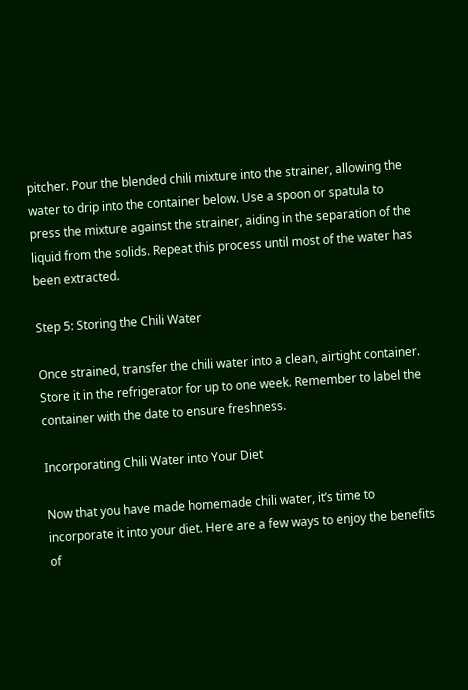pitcher. Pour the blended chili mixture into the strainer, allowing the water to drip into the container below. Use a spoon or spatula to press the mixture against the strainer, aiding in the separation of the liquid from the solids. Repeat this process until most of the water has been extracted.

Step 5: Storing the Chili Water

Once strained, transfer the chili water into a clean, airtight container. Store it in the refrigerator for up to one week. Remember to label the container with the date to ensure freshness.

Incorporating Chili Water into Your Diet

Now that you have made homemade chili water, it’s time to incorporate it into your diet. Here are a few ways to enjoy the benefits of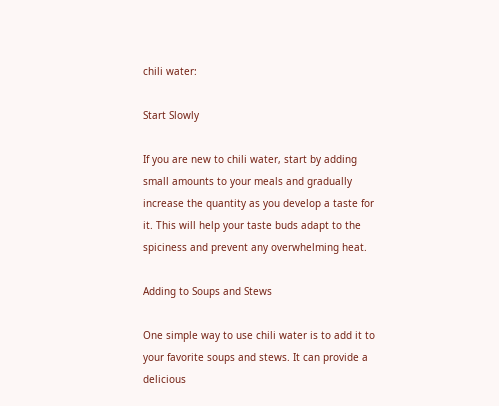chili water:

Start Slowly

If you are new to chili water, start by adding small amounts to your meals and gradually increase the quantity as you develop a taste for it. This will help your taste buds adapt to the spiciness and prevent any overwhelming heat.

Adding to Soups and Stews

One simple way to use chili water is to add it to your favorite soups and stews. It can provide a delicious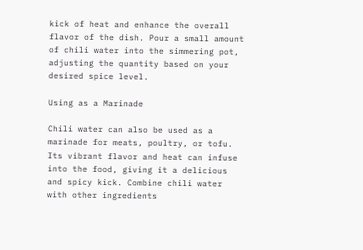kick of heat and enhance the overall flavor of the dish. Pour a small amount of chili water into the simmering pot, adjusting the quantity based on your desired spice level.

Using as a Marinade

Chili water can also be used as a marinade for meats, poultry, or tofu. Its vibrant flavor and heat can infuse into the food, giving it a delicious and spicy kick. Combine chili water with other ingredients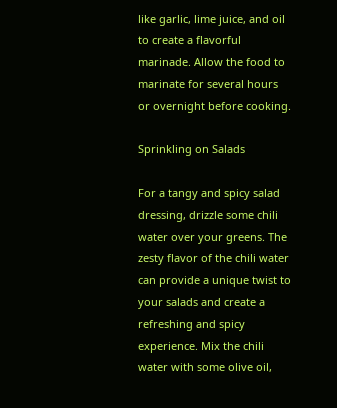like garlic, lime juice, and oil to create a flavorful marinade. Allow the food to marinate for several hours or overnight before cooking.

Sprinkling on Salads

For a tangy and spicy salad dressing, drizzle some chili water over your greens. The zesty flavor of the chili water can provide a unique twist to your salads and create a refreshing and spicy experience. Mix the chili water with some olive oil,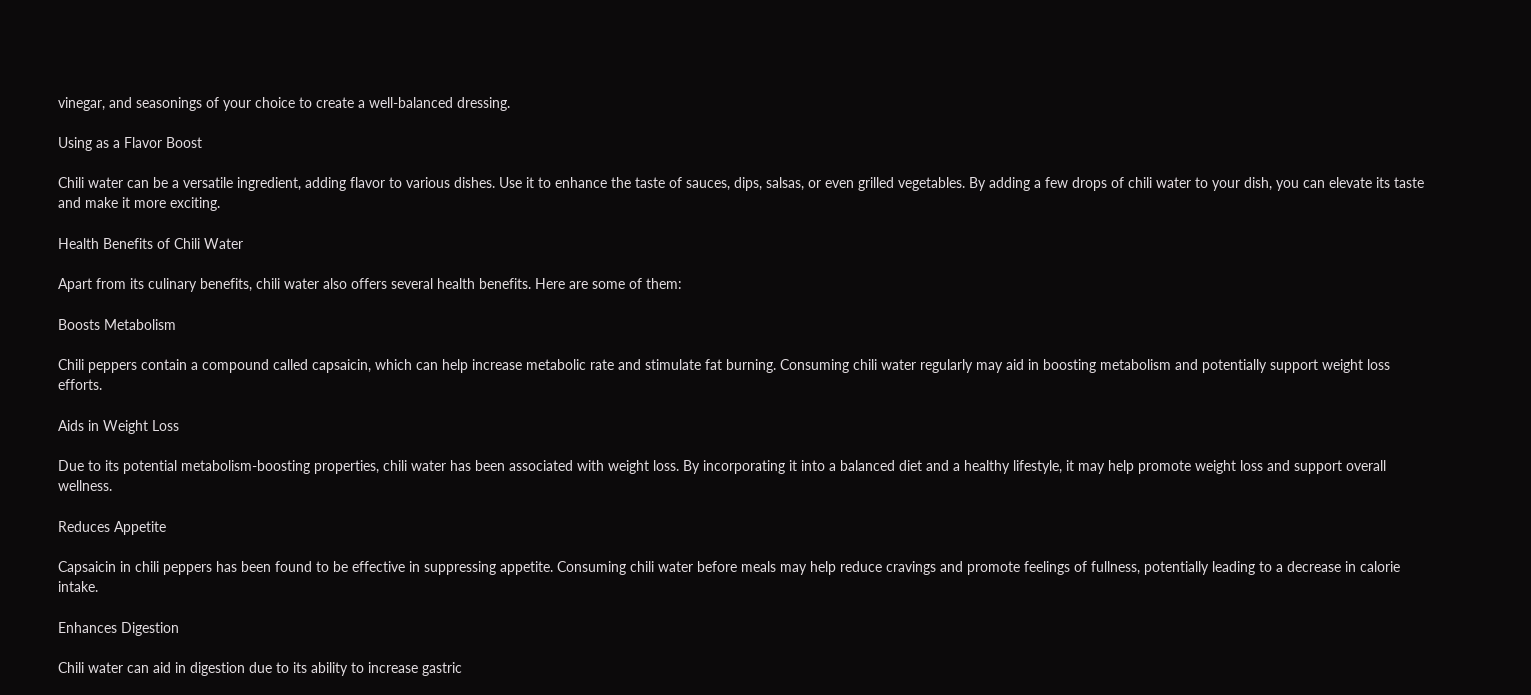vinegar, and seasonings of your choice to create a well-balanced dressing.

Using as a Flavor Boost

Chili water can be a versatile ingredient, adding flavor to various dishes. Use it to enhance the taste of sauces, dips, salsas, or even grilled vegetables. By adding a few drops of chili water to your dish, you can elevate its taste and make it more exciting.

Health Benefits of Chili Water

Apart from its culinary benefits, chili water also offers several health benefits. Here are some of them:

Boosts Metabolism

Chili peppers contain a compound called capsaicin, which can help increase metabolic rate and stimulate fat burning. Consuming chili water regularly may aid in boosting metabolism and potentially support weight loss efforts.

Aids in Weight Loss

Due to its potential metabolism-boosting properties, chili water has been associated with weight loss. By incorporating it into a balanced diet and a healthy lifestyle, it may help promote weight loss and support overall wellness.

Reduces Appetite

Capsaicin in chili peppers has been found to be effective in suppressing appetite. Consuming chili water before meals may help reduce cravings and promote feelings of fullness, potentially leading to a decrease in calorie intake.

Enhances Digestion

Chili water can aid in digestion due to its ability to increase gastric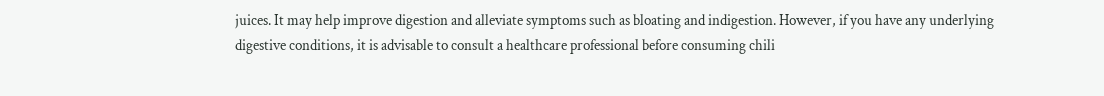juices. It may help improve digestion and alleviate symptoms such as bloating and indigestion. However, if you have any underlying digestive conditions, it is advisable to consult a healthcare professional before consuming chili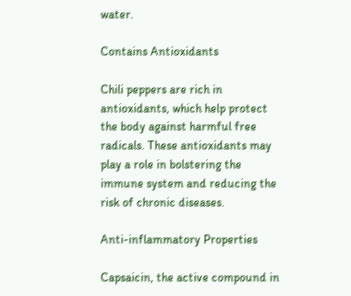water.

Contains Antioxidants

Chili peppers are rich in antioxidants, which help protect the body against harmful free radicals. These antioxidants may play a role in bolstering the immune system and reducing the risk of chronic diseases.

Anti-inflammatory Properties

Capsaicin, the active compound in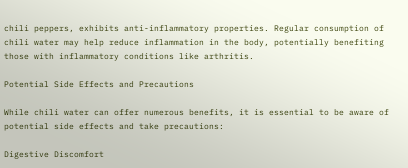chili peppers, exhibits anti-inflammatory properties. Regular consumption of chili water may help reduce inflammation in the body, potentially benefiting those with inflammatory conditions like arthritis.

Potential Side Effects and Precautions

While chili water can offer numerous benefits, it is essential to be aware of potential side effects and take precautions:

Digestive Discomfort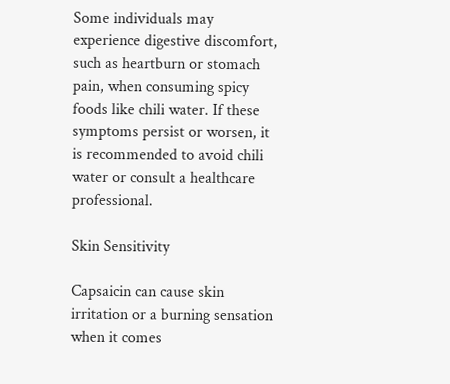Some individuals may experience digestive discomfort, such as heartburn or stomach pain, when consuming spicy foods like chili water. If these symptoms persist or worsen, it is recommended to avoid chili water or consult a healthcare professional.

Skin Sensitivity

Capsaicin can cause skin irritation or a burning sensation when it comes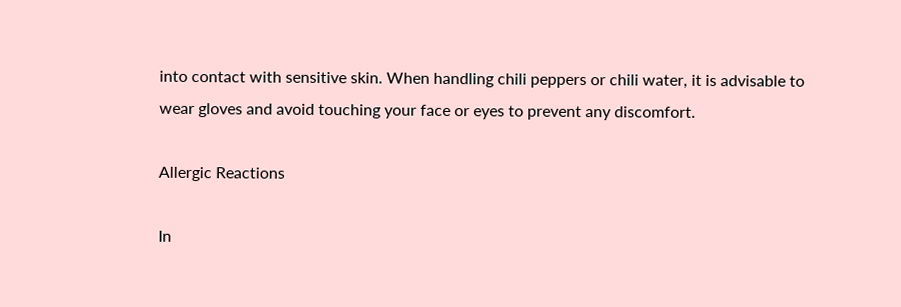into contact with sensitive skin. When handling chili peppers or chili water, it is advisable to wear gloves and avoid touching your face or eyes to prevent any discomfort.

Allergic Reactions

In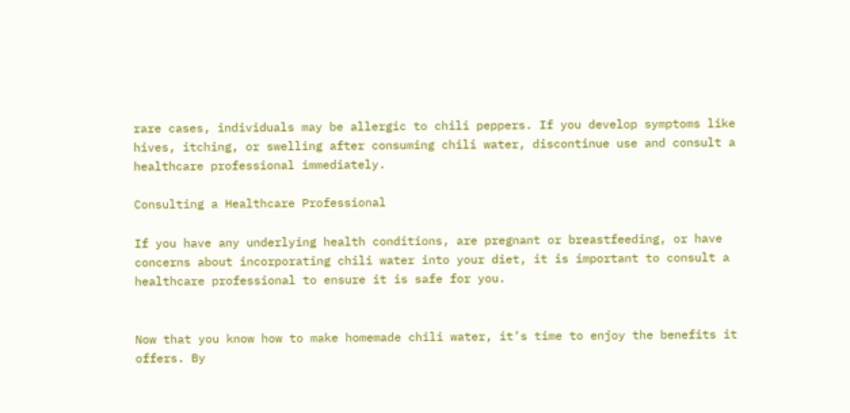rare cases, individuals may be allergic to chili peppers. If you develop symptoms like hives, itching, or swelling after consuming chili water, discontinue use and consult a healthcare professional immediately.

Consulting a Healthcare Professional

If you have any underlying health conditions, are pregnant or breastfeeding, or have concerns about incorporating chili water into your diet, it is important to consult a healthcare professional to ensure it is safe for you.


Now that you know how to make homemade chili water, it’s time to enjoy the benefits it offers. By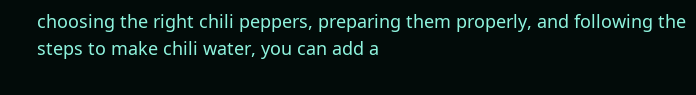choosing the right chili peppers, preparing them properly, and following the steps to make chili water, you can add a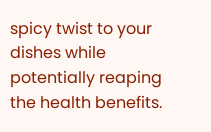spicy twist to your dishes while potentially reaping the health benefits.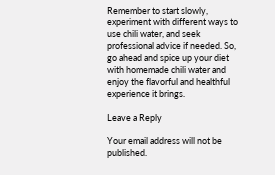Remember to start slowly, experiment with different ways to use chili water, and seek professional advice if needed. So, go ahead and spice up your diet with homemade chili water and enjoy the flavorful and healthful experience it brings.

Leave a Reply

Your email address will not be published.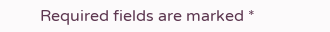Required fields are marked *